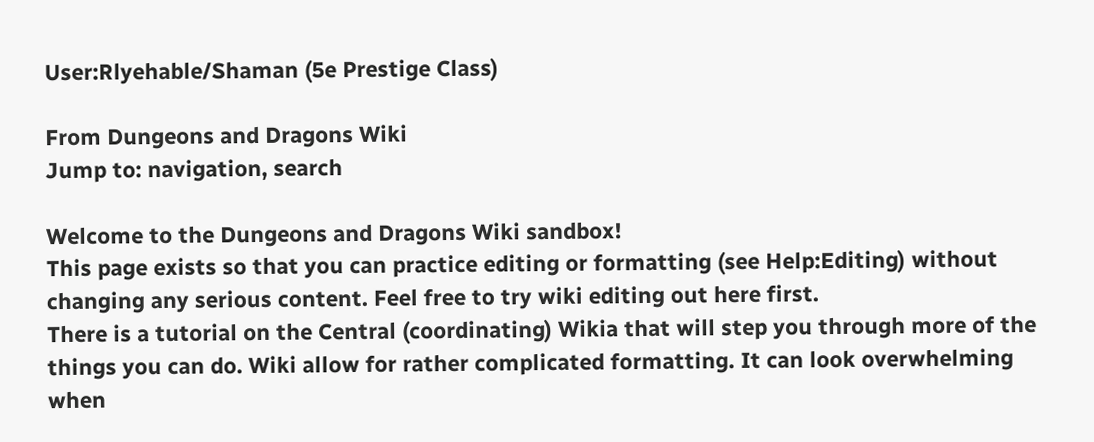User:Rlyehable/Shaman (5e Prestige Class)

From Dungeons and Dragons Wiki
Jump to: navigation, search

Welcome to the Dungeons and Dragons Wiki sandbox!
This page exists so that you can practice editing or formatting (see Help:Editing) without changing any serious content. Feel free to try wiki editing out here first.
There is a tutorial on the Central (coordinating) Wikia that will step you through more of the things you can do. Wiki allow for rather complicated formatting. It can look overwhelming when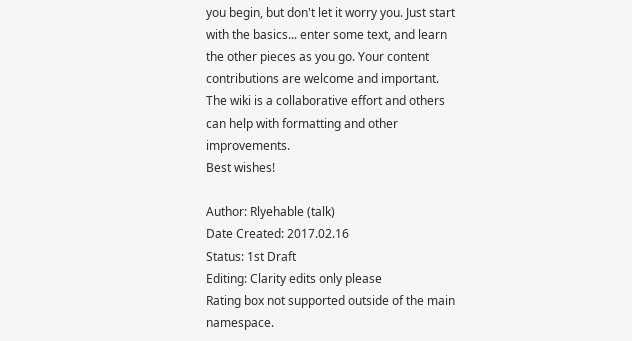you begin, but don't let it worry you. Just start with the basics... enter some text, and learn the other pieces as you go. Your content contributions are welcome and important. The wiki is a collaborative effort and others can help with formatting and other improvements.
Best wishes!

Author: Rlyehable (talk)
Date Created: 2017.02.16
Status: 1st Draft
Editing: Clarity edits only please
Rating box not supported outside of the main namespace.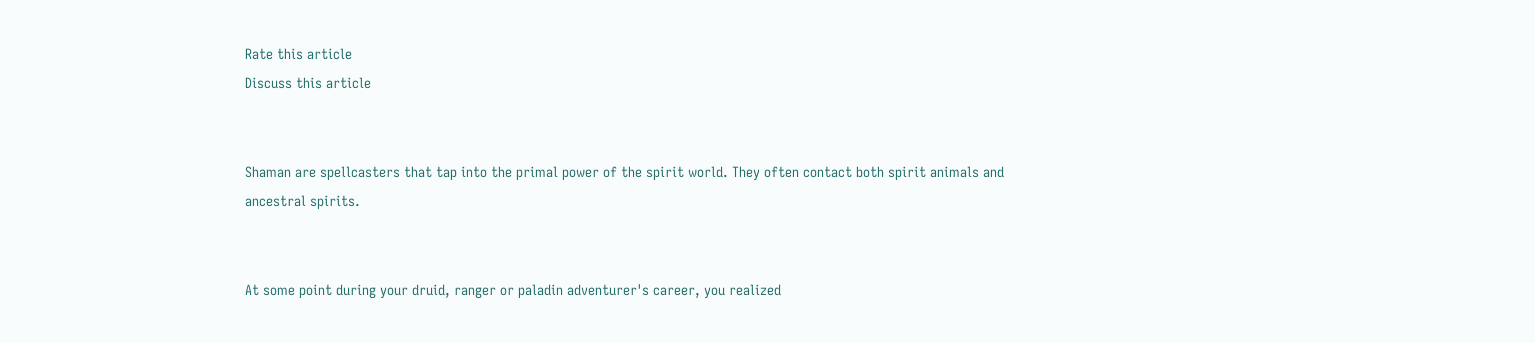Rate this article
Discuss this article


Shaman are spellcasters that tap into the primal power of the spirit world. They often contact both spirit animals and ancestral spirits.


At some point during your druid, ranger or paladin adventurer's career, you realized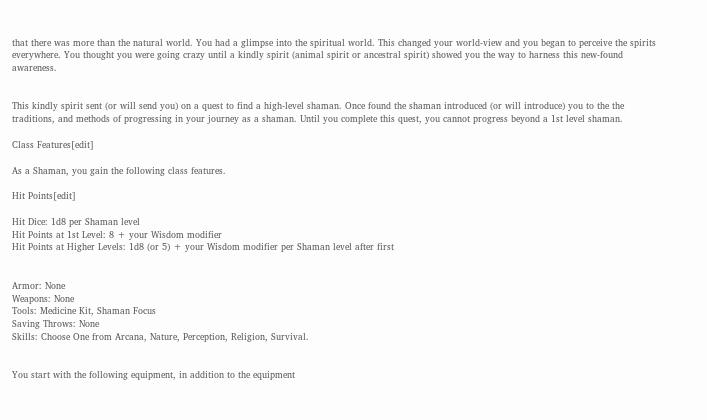that there was more than the natural world. You had a glimpse into the spiritual world. This changed your world-view and you began to perceive the spirits everywhere. You thought you were going crazy until a kindly spirit (animal spirit or ancestral spirit) showed you the way to harness this new-found awareness.


This kindly spirit sent (or will send you) on a quest to find a high-level shaman. Once found the shaman introduced (or will introduce) you to the the traditions, and methods of progressing in your journey as a shaman. Until you complete this quest, you cannot progress beyond a 1st level shaman.

Class Features[edit]

As a Shaman, you gain the following class features.

Hit Points[edit]

Hit Dice: 1d8 per Shaman level
Hit Points at 1st Level: 8 + your Wisdom modifier
Hit Points at Higher Levels: 1d8 (or 5) + your Wisdom modifier per Shaman level after first


Armor: None
Weapons: None
Tools: Medicine Kit, Shaman Focus
Saving Throws: None
Skills: Choose One from Arcana, Nature, Perception, Religion, Survival.


You start with the following equipment, in addition to the equipment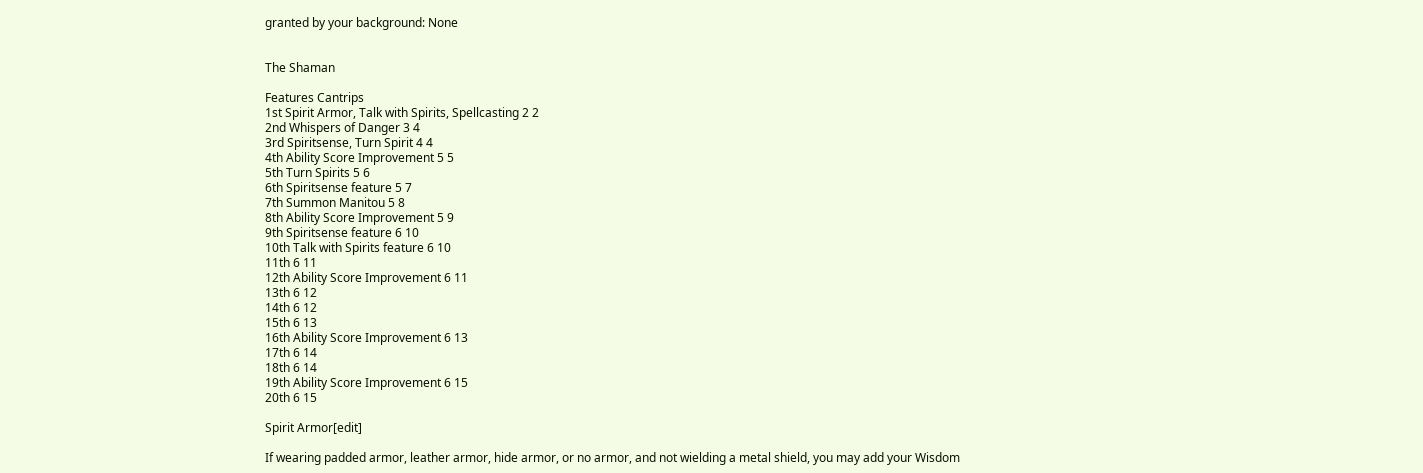granted by your background: None


The Shaman

Features Cantrips
1st Spirit Armor, Talk with Spirits, Spellcasting 2 2
2nd Whispers of Danger 3 4
3rd Spiritsense, Turn Spirit 4 4
4th Ability Score Improvement 5 5
5th Turn Spirits 5 6
6th Spiritsense feature 5 7
7th Summon Manitou 5 8
8th Ability Score Improvement 5 9
9th Spiritsense feature 6 10
10th Talk with Spirits feature 6 10
11th 6 11
12th Ability Score Improvement 6 11
13th 6 12
14th 6 12
15th 6 13
16th Ability Score Improvement 6 13
17th 6 14
18th 6 14
19th Ability Score Improvement 6 15
20th 6 15

Spirit Armor[edit]

If wearing padded armor, leather armor, hide armor, or no armor, and not wielding a metal shield, you may add your Wisdom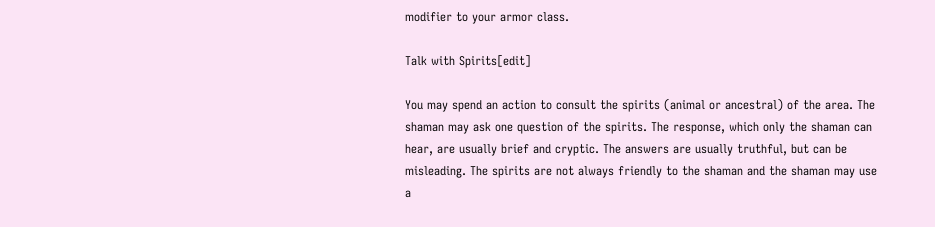modifier to your armor class.

Talk with Spirits[edit]

You may spend an action to consult the spirits (animal or ancestral) of the area. The shaman may ask one question of the spirits. The response, which only the shaman can hear, are usually brief and cryptic. The answers are usually truthful, but can be misleading. The spirits are not always friendly to the shaman and the shaman may use a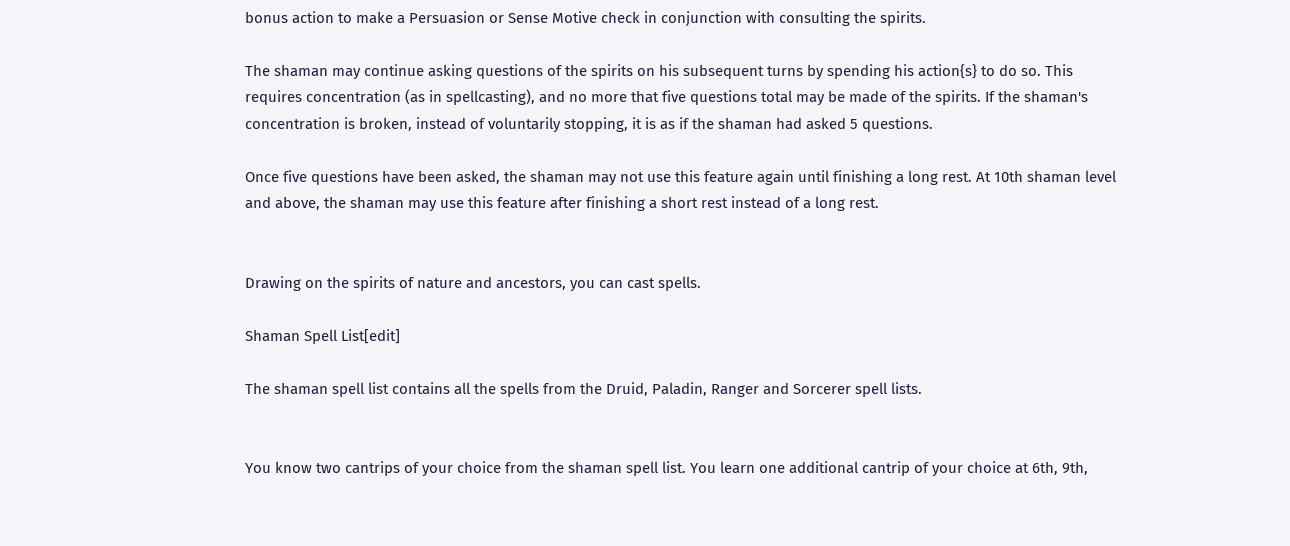bonus action to make a Persuasion or Sense Motive check in conjunction with consulting the spirits.

The shaman may continue asking questions of the spirits on his subsequent turns by spending his action{s} to do so. This requires concentration (as in spellcasting), and no more that five questions total may be made of the spirits. If the shaman's concentration is broken, instead of voluntarily stopping, it is as if the shaman had asked 5 questions.

Once five questions have been asked, the shaman may not use this feature again until finishing a long rest. At 10th shaman level and above, the shaman may use this feature after finishing a short rest instead of a long rest.


Drawing on the spirits of nature and ancestors, you can cast spells.

Shaman Spell List[edit]

The shaman spell list contains all the spells from the Druid, Paladin, Ranger and Sorcerer spell lists.


You know two cantrips of your choice from the shaman spell list. You learn one additional cantrip of your choice at 6th, 9th,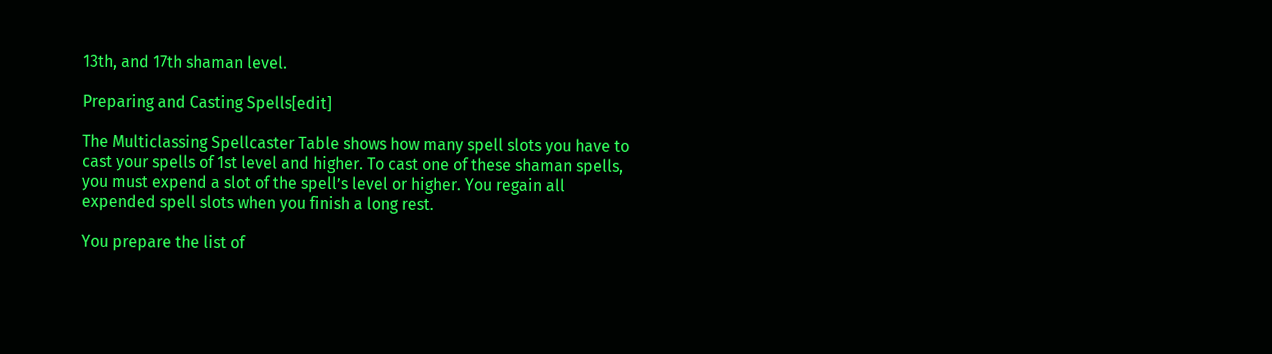13th, and 17th shaman level.

Preparing and Casting Spells[edit]

The Multiclassing Spellcaster Table shows how many spell slots you have to cast your spells of 1st level and higher. To cast one of these shaman spells, you must expend a slot of the spell’s level or higher. You regain all expended spell slots when you finish a long rest.

You prepare the list of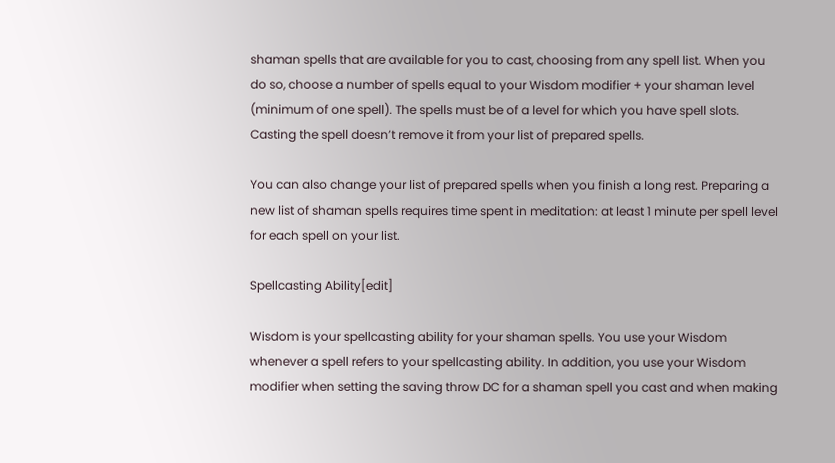shaman spells that are available for you to cast, choosing from any spell list. When you do so, choose a number of spells equal to your Wisdom modifier + your shaman level (minimum of one spell). The spells must be of a level for which you have spell slots. Casting the spell doesn’t remove it from your list of prepared spells.

You can also change your list of prepared spells when you finish a long rest. Preparing a new list of shaman spells requires time spent in meditation: at least 1 minute per spell level for each spell on your list.

Spellcasting Ability[edit]

Wisdom is your spellcasting ability for your shaman spells. You use your Wisdom whenever a spell refers to your spellcasting ability. In addition, you use your Wisdom modifier when setting the saving throw DC for a shaman spell you cast and when making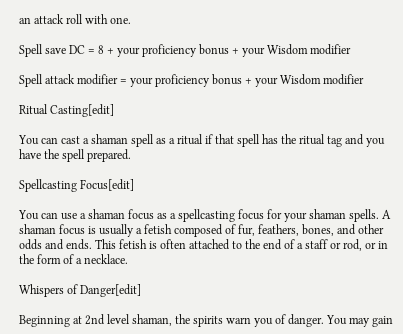an attack roll with one.

Spell save DC = 8 + your proficiency bonus + your Wisdom modifier

Spell attack modifier = your proficiency bonus + your Wisdom modifier

Ritual Casting[edit]

You can cast a shaman spell as a ritual if that spell has the ritual tag and you have the spell prepared.

Spellcasting Focus[edit]

You can use a shaman focus as a spellcasting focus for your shaman spells. A shaman focus is usually a fetish composed of fur, feathers, bones, and other odds and ends. This fetish is often attached to the end of a staff or rod, or in the form of a necklace.

Whispers of Danger[edit]

Beginning at 2nd level shaman, the spirits warn you of danger. You may gain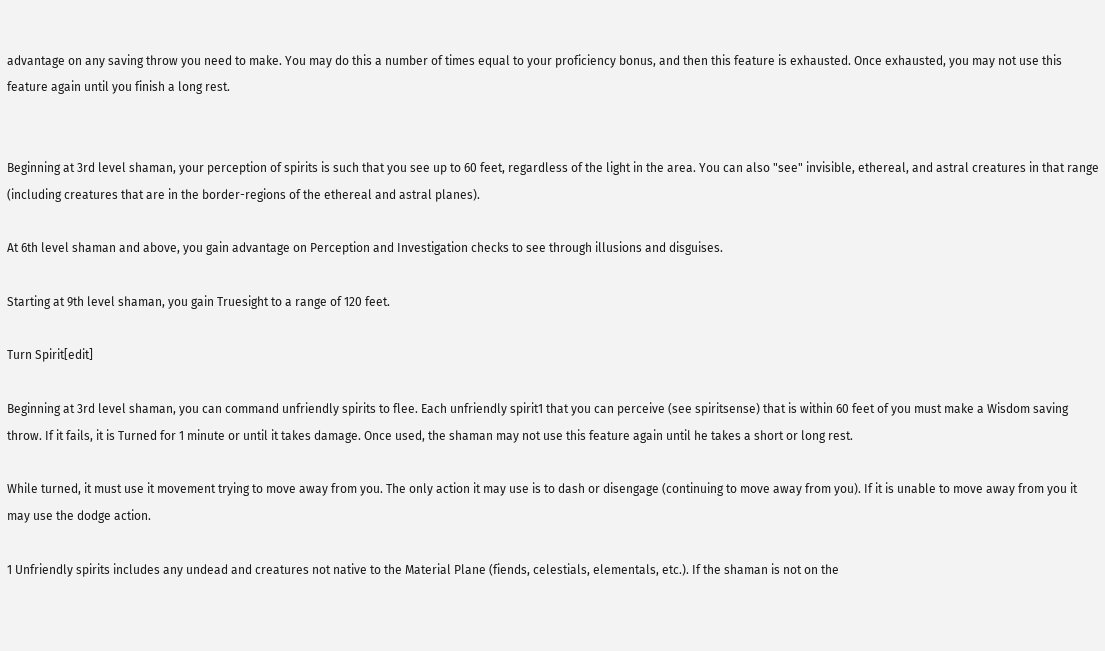advantage on any saving throw you need to make. You may do this a number of times equal to your proficiency bonus, and then this feature is exhausted. Once exhausted, you may not use this feature again until you finish a long rest.


Beginning at 3rd level shaman, your perception of spirits is such that you see up to 60 feet, regardless of the light in the area. You can also "see" invisible, ethereal, and astral creatures in that range (including creatures that are in the border-regions of the ethereal and astral planes).

At 6th level shaman and above, you gain advantage on Perception and Investigation checks to see through illusions and disguises.

Starting at 9th level shaman, you gain Truesight to a range of 120 feet.

Turn Spirit[edit]

Beginning at 3rd level shaman, you can command unfriendly spirits to flee. Each unfriendly spirit1 that you can perceive (see spiritsense) that is within 60 feet of you must make a Wisdom saving throw. If it fails, it is Turned for 1 minute or until it takes damage. Once used, the shaman may not use this feature again until he takes a short or long rest.

While turned, it must use it movement trying to move away from you. The only action it may use is to dash or disengage (continuing to move away from you). If it is unable to move away from you it may use the dodge action.

1 Unfriendly spirits includes any undead and creatures not native to the Material Plane (fiends, celestials, elementals, etc.). If the shaman is not on the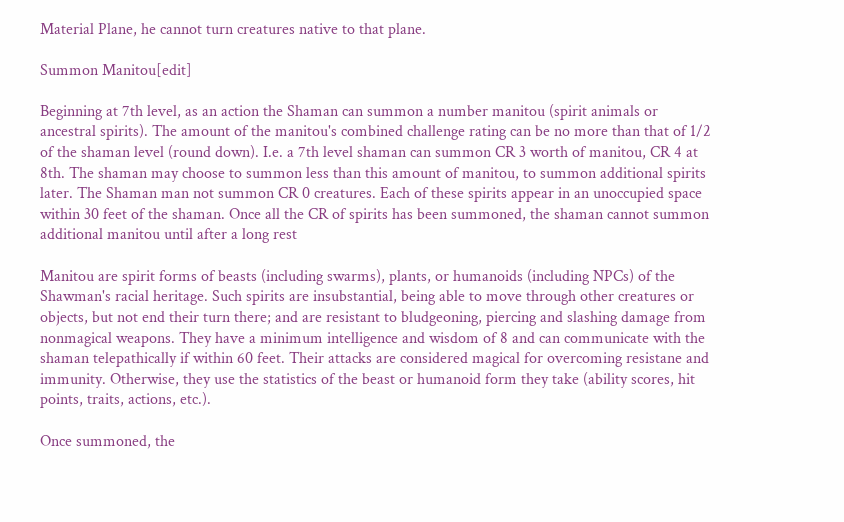Material Plane, he cannot turn creatures native to that plane.

Summon Manitou[edit]

Beginning at 7th level, as an action the Shaman can summon a number manitou (spirit animals or ancestral spirits). The amount of the manitou's combined challenge rating can be no more than that of 1/2 of the shaman level (round down). I.e. a 7th level shaman can summon CR 3 worth of manitou, CR 4 at 8th. The shaman may choose to summon less than this amount of manitou, to summon additional spirits later. The Shaman man not summon CR 0 creatures. Each of these spirits appear in an unoccupied space within 30 feet of the shaman. Once all the CR of spirits has been summoned, the shaman cannot summon additional manitou until after a long rest

Manitou are spirit forms of beasts (including swarms), plants, or humanoids (including NPCs) of the Shawman's racial heritage. Such spirits are insubstantial, being able to move through other creatures or objects, but not end their turn there; and are resistant to bludgeoning, piercing and slashing damage from nonmagical weapons. They have a minimum intelligence and wisdom of 8 and can communicate with the shaman telepathically if within 60 feet. Their attacks are considered magical for overcoming resistane and immunity. Otherwise, they use the statistics of the beast or humanoid form they take (ability scores, hit points, traits, actions, etc.).

Once summoned, the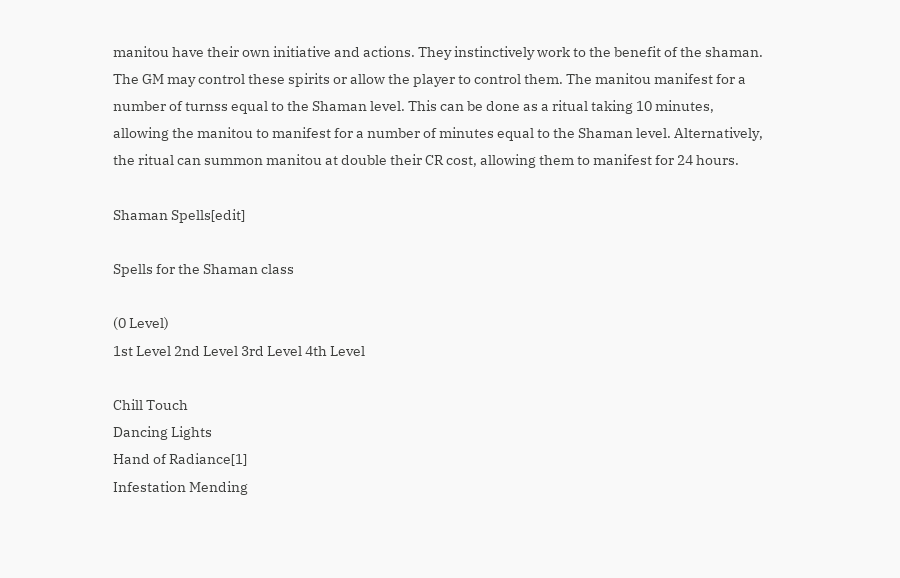manitou have their own initiative and actions. They instinctively work to the benefit of the shaman. The GM may control these spirits or allow the player to control them. The manitou manifest for a number of turnss equal to the Shaman level. This can be done as a ritual taking 10 minutes, allowing the manitou to manifest for a number of minutes equal to the Shaman level. Alternatively, the ritual can summon manitou at double their CR cost, allowing them to manifest for 24 hours.

Shaman Spells[edit]

Spells for the Shaman class

(0 Level)
1st Level 2nd Level 3rd Level 4th Level

Chill Touch
Dancing Lights
Hand of Radiance[1]
Infestation Mending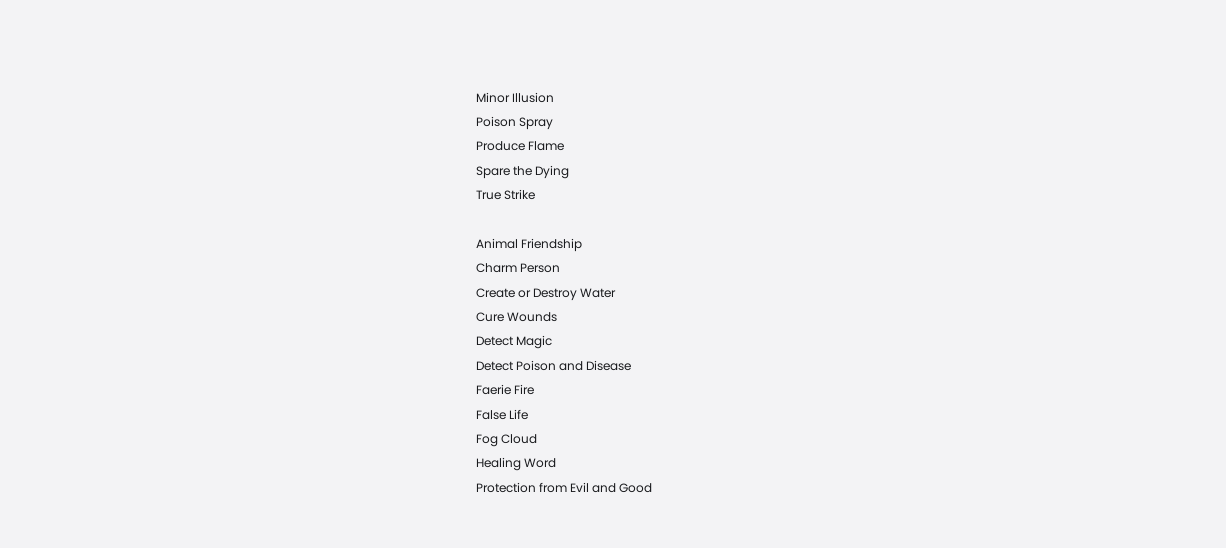Minor Illusion
Poison Spray
Produce Flame
Spare the Dying
True Strike

Animal Friendship
Charm Person
Create or Destroy Water
Cure Wounds
Detect Magic
Detect Poison and Disease
Faerie Fire
False Life
Fog Cloud
Healing Word
Protection from Evil and Good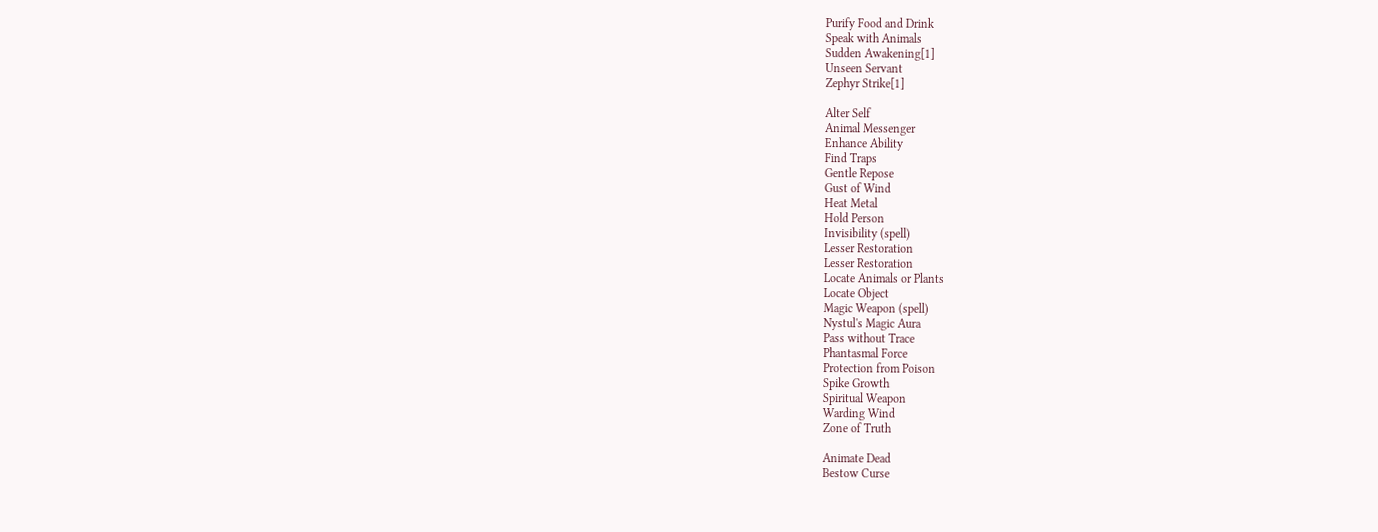Purify Food and Drink
Speak with Animals
Sudden Awakening[1]
Unseen Servant
Zephyr Strike[1]

Alter Self
Animal Messenger
Enhance Ability
Find Traps
Gentle Repose
Gust of Wind
Heat Metal
Hold Person
Invisibility (spell)
Lesser Restoration
Lesser Restoration
Locate Animals or Plants
Locate Object
Magic Weapon (spell)
Nystul's Magic Aura
Pass without Trace
Phantasmal Force
Protection from Poison
Spike Growth
Spiritual Weapon
Warding Wind
Zone of Truth

Animate Dead
Bestow Curse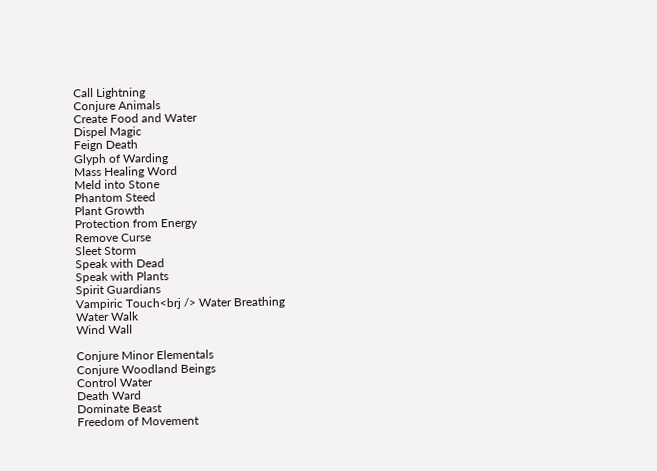Call Lightning
Conjure Animals
Create Food and Water
Dispel Magic
Feign Death
Glyph of Warding
Mass Healing Word
Meld into Stone
Phantom Steed
Plant Growth
Protection from Energy
Remove Curse
Sleet Storm
Speak with Dead
Speak with Plants
Spirit Guardians
Vampiric Touch<brj /> Water Breathing
Water Walk
Wind Wall

Conjure Minor Elementals
Conjure Woodland Beings
Control Water
Death Ward
Dominate Beast
Freedom of Movement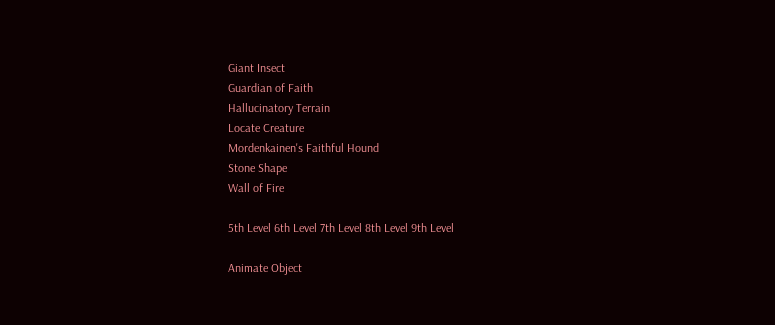Giant Insect
Guardian of Faith
Hallucinatory Terrain
Locate Creature
Mordenkainen's Faithful Hound
Stone Shape
Wall of Fire

5th Level 6th Level 7th Level 8th Level 9th Level

Animate Object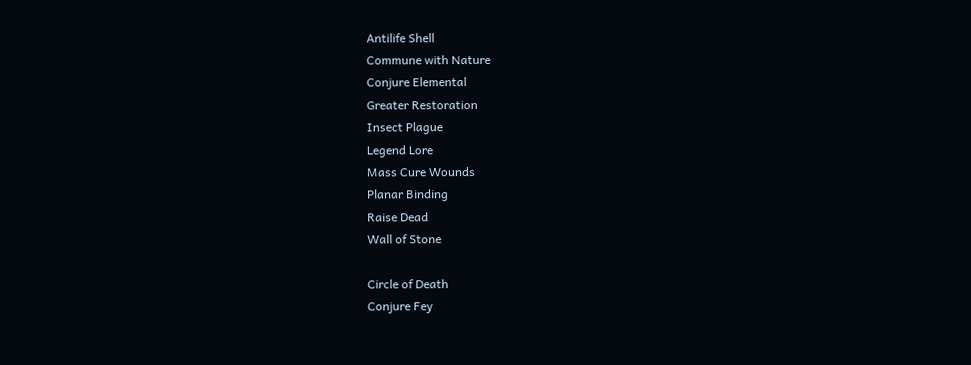Antilife Shell
Commune with Nature
Conjure Elemental
Greater Restoration
Insect Plague
Legend Lore
Mass Cure Wounds
Planar Binding
Raise Dead
Wall of Stone

Circle of Death
Conjure Fey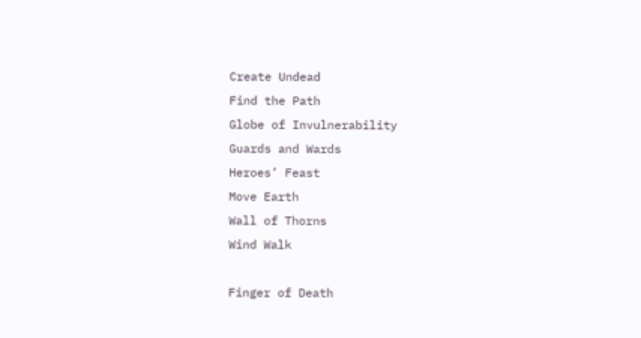Create Undead
Find the Path
Globe of Invulnerability
Guards and Wards
Heroes’ Feast
Move Earth
Wall of Thorns
Wind Walk

Finger of Death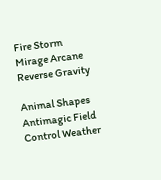Fire Storm
Mirage Arcane
Reverse Gravity

Animal Shapes
Antimagic Field
Control Weather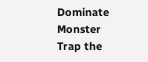Dominate Monster
Trap the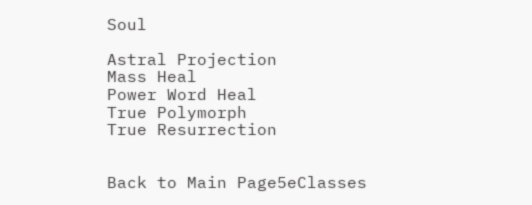Soul

Astral Projection
Mass Heal
Power Word Heal
True Polymorph
True Resurrection


Back to Main Page5eClasses